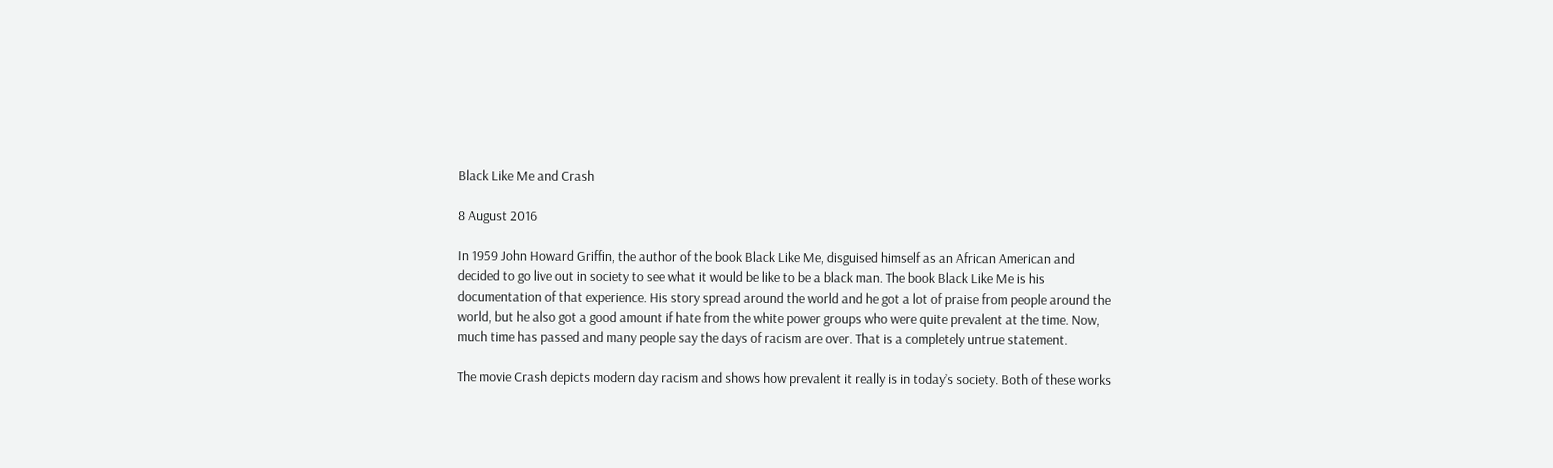Black Like Me and Crash

8 August 2016

In 1959 John Howard Griffin, the author of the book Black Like Me, disguised himself as an African American and decided to go live out in society to see what it would be like to be a black man. The book Black Like Me is his documentation of that experience. His story spread around the world and he got a lot of praise from people around the world, but he also got a good amount if hate from the white power groups who were quite prevalent at the time. Now, much time has passed and many people say the days of racism are over. That is a completely untrue statement.

The movie Crash depicts modern day racism and shows how prevalent it really is in today’s society. Both of these works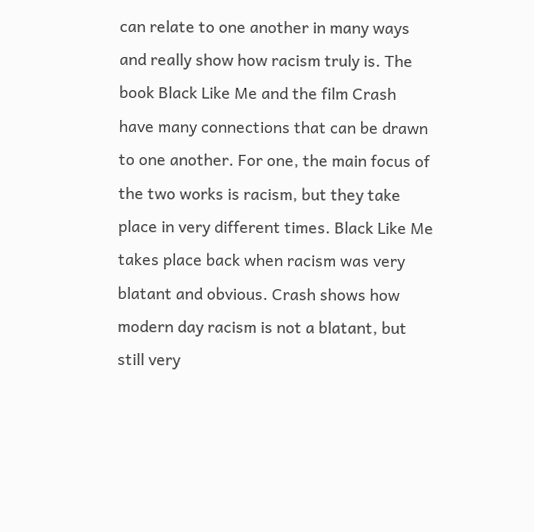can relate to one another in many ways and really show how racism truly is. The book Black Like Me and the film Crash have many connections that can be drawn to one another. For one, the main focus of the two works is racism, but they take place in very different times. Black Like Me takes place back when racism was very blatant and obvious. Crash shows how modern day racism is not a blatant, but still very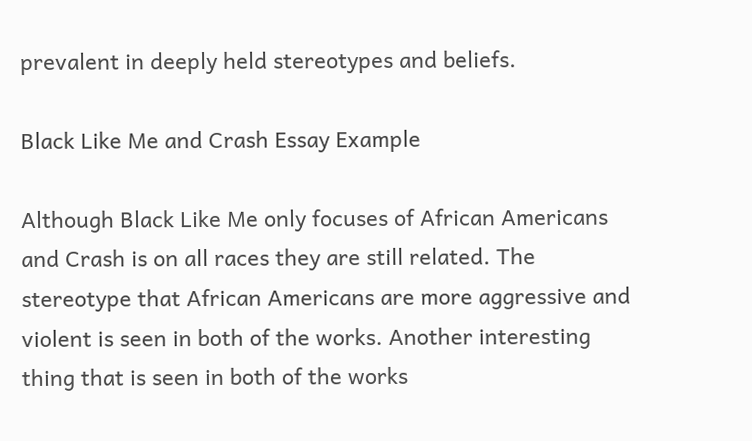prevalent in deeply held stereotypes and beliefs.

Black Like Me and Crash Essay Example

Although Black Like Me only focuses of African Americans and Crash is on all races they are still related. The stereotype that African Americans are more aggressive and violent is seen in both of the works. Another interesting thing that is seen in both of the works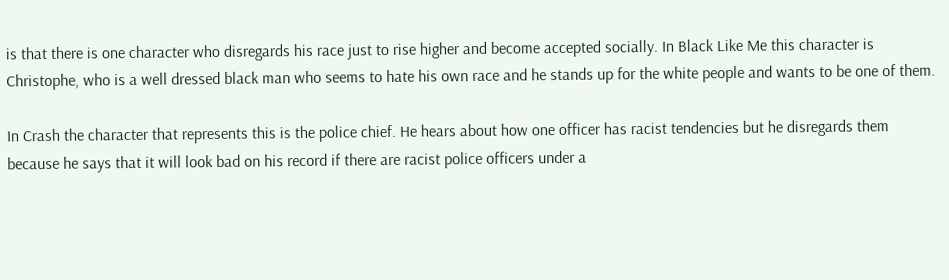is that there is one character who disregards his race just to rise higher and become accepted socially. In Black Like Me this character is Christophe, who is a well dressed black man who seems to hate his own race and he stands up for the white people and wants to be one of them.

In Crash the character that represents this is the police chief. He hears about how one officer has racist tendencies but he disregards them because he says that it will look bad on his record if there are racist police officers under a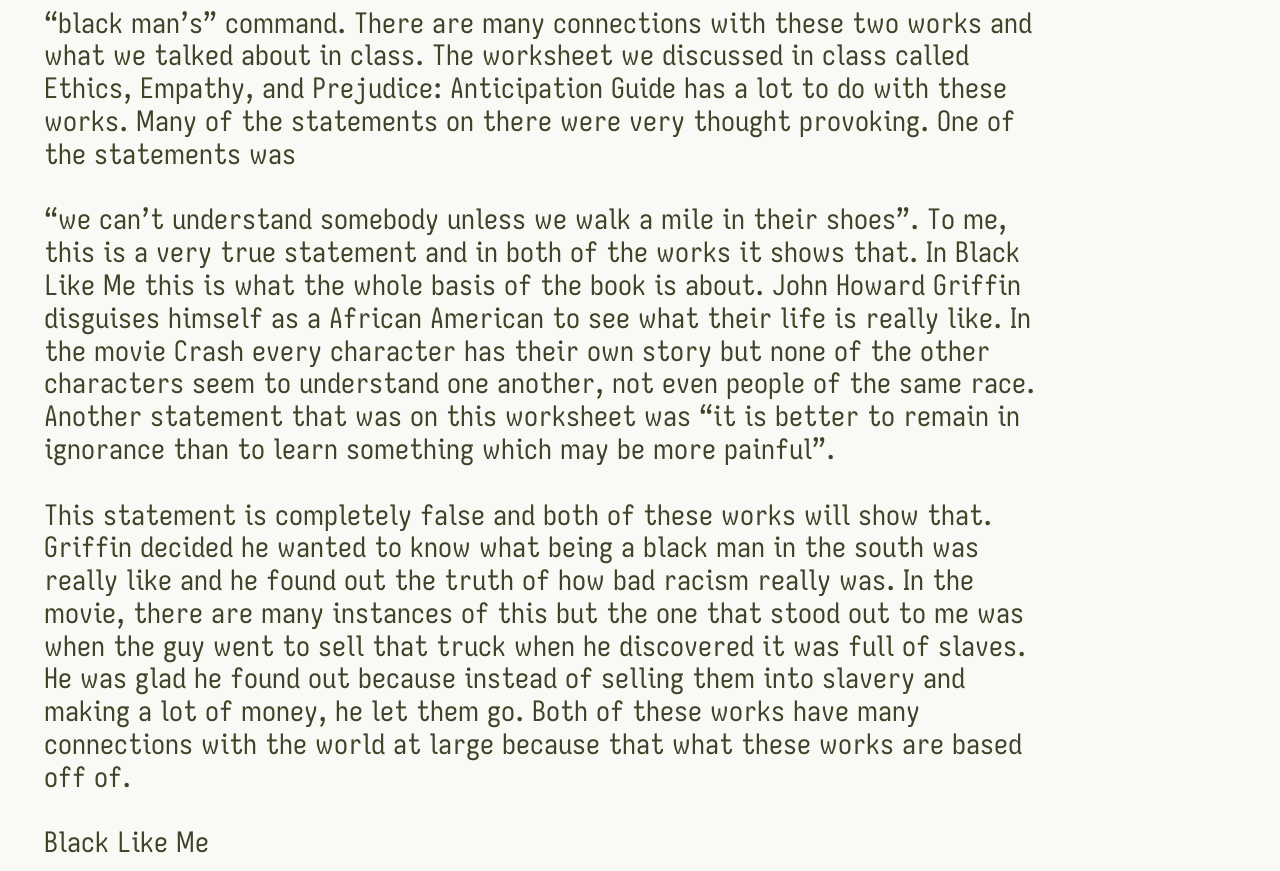“black man’s” command. There are many connections with these two works and what we talked about in class. The worksheet we discussed in class called Ethics, Empathy, and Prejudice: Anticipation Guide has a lot to do with these works. Many of the statements on there were very thought provoking. One of the statements was

“we can’t understand somebody unless we walk a mile in their shoes”. To me, this is a very true statement and in both of the works it shows that. In Black Like Me this is what the whole basis of the book is about. John Howard Griffin disguises himself as a African American to see what their life is really like. In the movie Crash every character has their own story but none of the other characters seem to understand one another, not even people of the same race. Another statement that was on this worksheet was “it is better to remain in ignorance than to learn something which may be more painful”.

This statement is completely false and both of these works will show that. Griffin decided he wanted to know what being a black man in the south was really like and he found out the truth of how bad racism really was. In the movie, there are many instances of this but the one that stood out to me was when the guy went to sell that truck when he discovered it was full of slaves. He was glad he found out because instead of selling them into slavery and making a lot of money, he let them go. Both of these works have many connections with the world at large because that what these works are based off of.

Black Like Me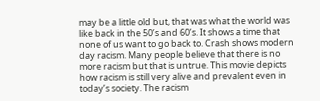may be a little old but, that was what the world was like back in the 50’s and 60’s. It shows a time that none of us want to go back to. Crash shows modern day racism. Many people believe that there is no more racism but that is untrue. This movie depicts how racism is still very alive and prevalent even in today’s society. The racism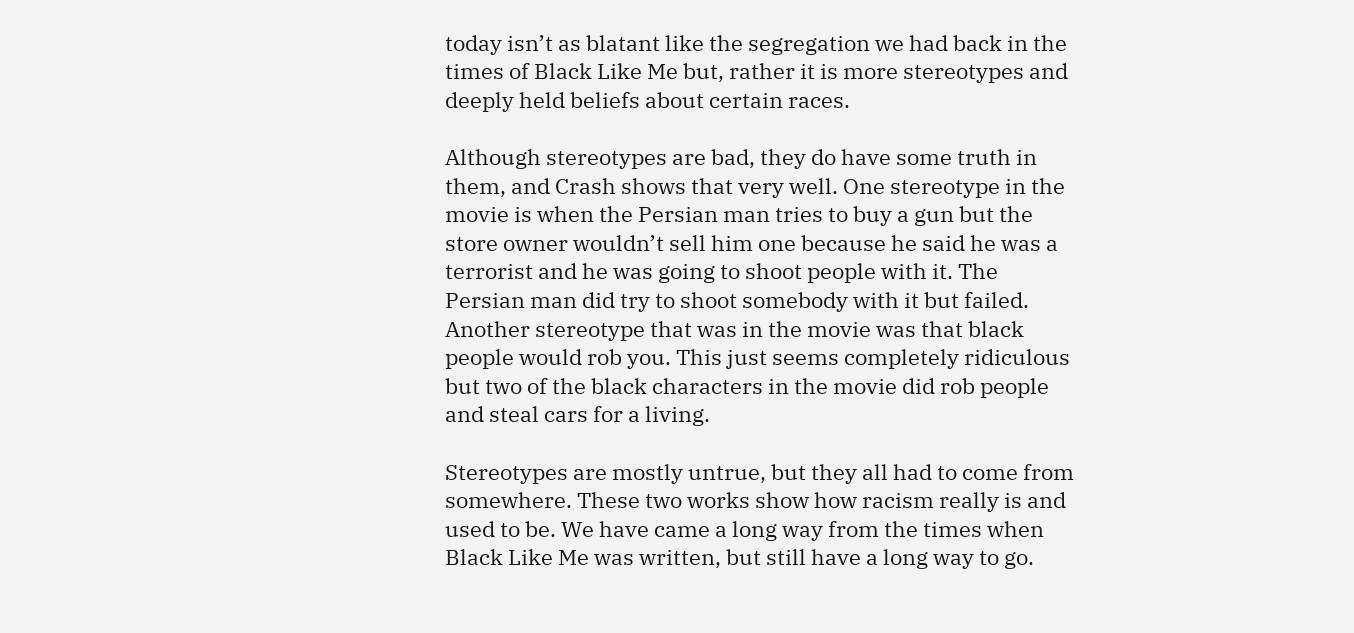today isn’t as blatant like the segregation we had back in the times of Black Like Me but, rather it is more stereotypes and deeply held beliefs about certain races.

Although stereotypes are bad, they do have some truth in them, and Crash shows that very well. One stereotype in the movie is when the Persian man tries to buy a gun but the store owner wouldn’t sell him one because he said he was a terrorist and he was going to shoot people with it. The Persian man did try to shoot somebody with it but failed. Another stereotype that was in the movie was that black people would rob you. This just seems completely ridiculous but two of the black characters in the movie did rob people and steal cars for a living.

Stereotypes are mostly untrue, but they all had to come from somewhere. These two works show how racism really is and used to be. We have came a long way from the times when Black Like Me was written, but still have a long way to go.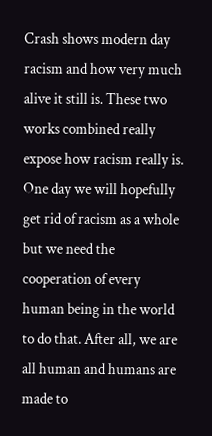Crash shows modern day racism and how very much alive it still is. These two works combined really expose how racism really is. One day we will hopefully get rid of racism as a whole but we need the cooperation of every human being in the world to do that. After all, we are all human and humans are made to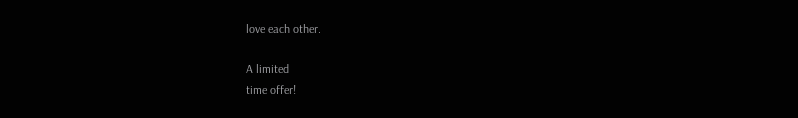love each other.

A limited
time offer!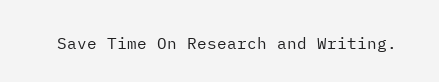Save Time On Research and Writing.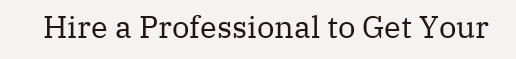Hire a Professional to Get Your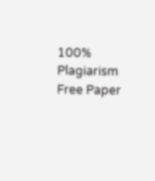100% Plagiarism Free Paper